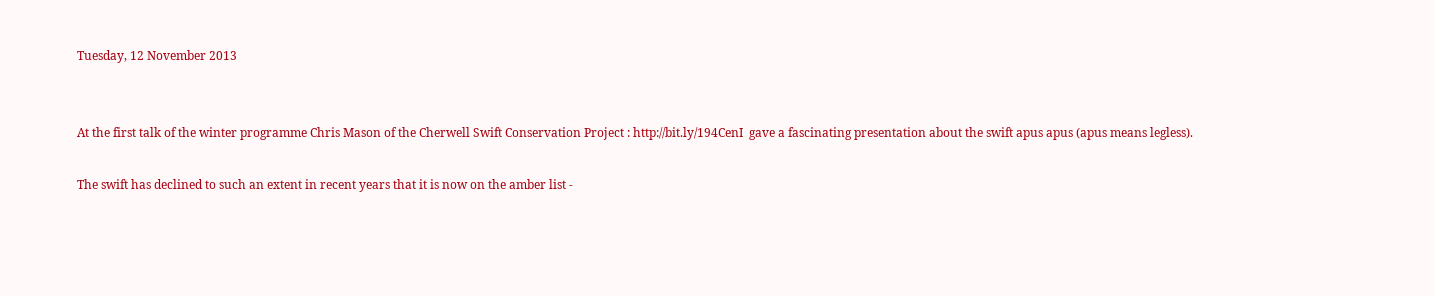Tuesday, 12 November 2013


At the first talk of the winter programme Chris Mason of the Cherwell Swift Conservation Project : http://bit.ly/194CenI  gave a fascinating presentation about the swift apus apus (apus means legless).

The swift has declined to such an extent in recent years that it is now on the amber list -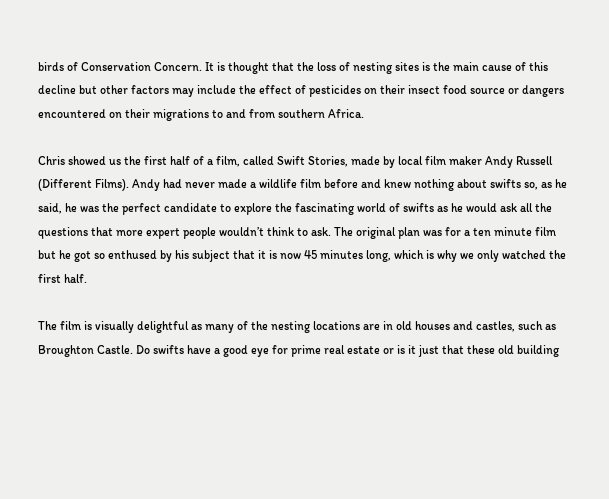birds of Conservation Concern. It is thought that the loss of nesting sites is the main cause of this decline but other factors may include the effect of pesticides on their insect food source or dangers encountered on their migrations to and from southern Africa.

Chris showed us the first half of a film, called Swift Stories, made by local film maker Andy Russell (Different Films). Andy had never made a wildlife film before and knew nothing about swifts so, as he said, he was the perfect candidate to explore the fascinating world of swifts as he would ask all the questions that more expert people wouldn’t think to ask. The original plan was for a ten minute film but he got so enthused by his subject that it is now 45 minutes long, which is why we only watched the first half.

The film is visually delightful as many of the nesting locations are in old houses and castles, such as Broughton Castle. Do swifts have a good eye for prime real estate or is it just that these old building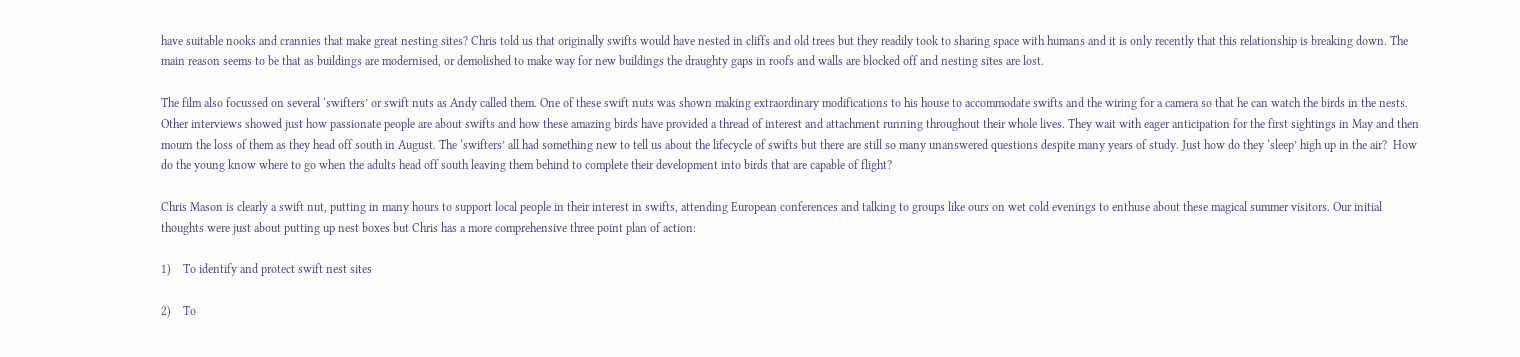have suitable nooks and crannies that make great nesting sites? Chris told us that originally swifts would have nested in cliffs and old trees but they readily took to sharing space with humans and it is only recently that this relationship is breaking down. The main reason seems to be that as buildings are modernised, or demolished to make way for new buildings the draughty gaps in roofs and walls are blocked off and nesting sites are lost.

The film also focussed on several ‘swifters’ or swift nuts as Andy called them. One of these swift nuts was shown making extraordinary modifications to his house to accommodate swifts and the wiring for a camera so that he can watch the birds in the nests. Other interviews showed just how passionate people are about swifts and how these amazing birds have provided a thread of interest and attachment running throughout their whole lives. They wait with eager anticipation for the first sightings in May and then mourn the loss of them as they head off south in August. The ‘swifters’ all had something new to tell us about the lifecycle of swifts but there are still so many unanswered questions despite many years of study. Just how do they ‘sleep’ high up in the air?  How do the young know where to go when the adults head off south leaving them behind to complete their development into birds that are capable of flight?

Chris Mason is clearly a swift nut, putting in many hours to support local people in their interest in swifts, attending European conferences and talking to groups like ours on wet cold evenings to enthuse about these magical summer visitors. Our initial thoughts were just about putting up nest boxes but Chris has a more comprehensive three point plan of action:

1)    To identify and protect swift nest sites

2)    To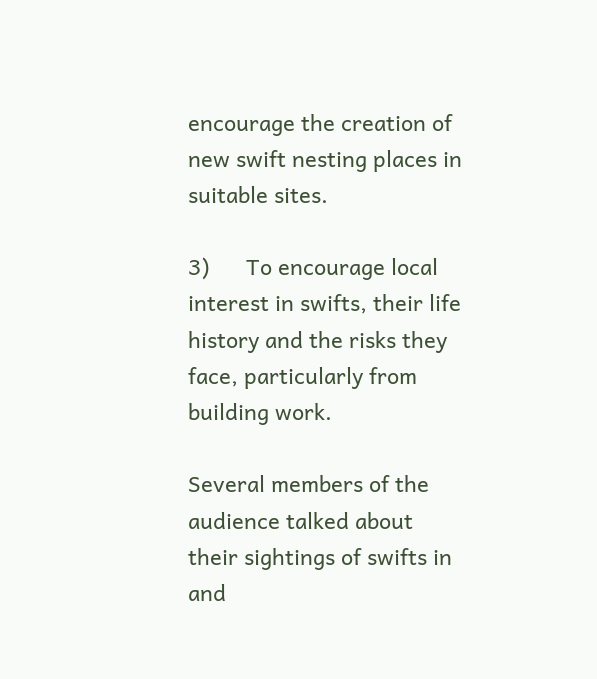encourage the creation of new swift nesting places in suitable sites.

3)      To encourage local interest in swifts, their life history and the risks they face, particularly from building work.

Several members of the audience talked about their sightings of swifts in and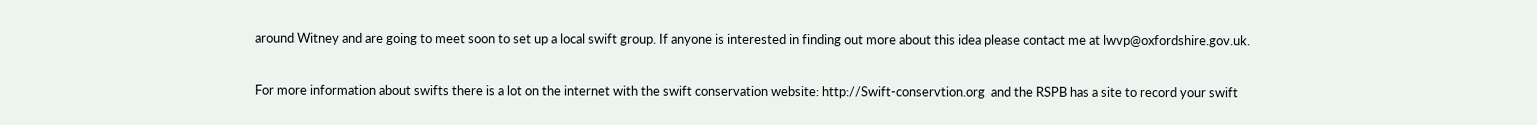around Witney and are going to meet soon to set up a local swift group. If anyone is interested in finding out more about this idea please contact me at lwvp@oxfordshire.gov.uk.

For more information about swifts there is a lot on the internet with the swift conservation website: http://Swift-conservtion.org  and the RSPB has a site to record your swift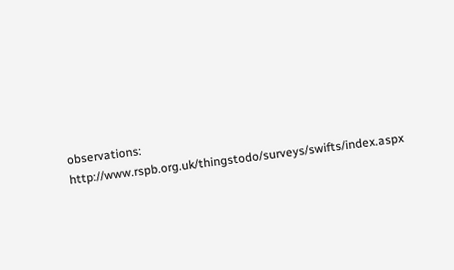observations: http://www.rspb.org.uk/thingstodo/surveys/swifts/index.aspx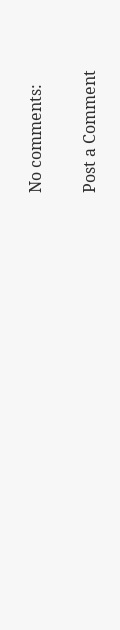No comments:

Post a Comment